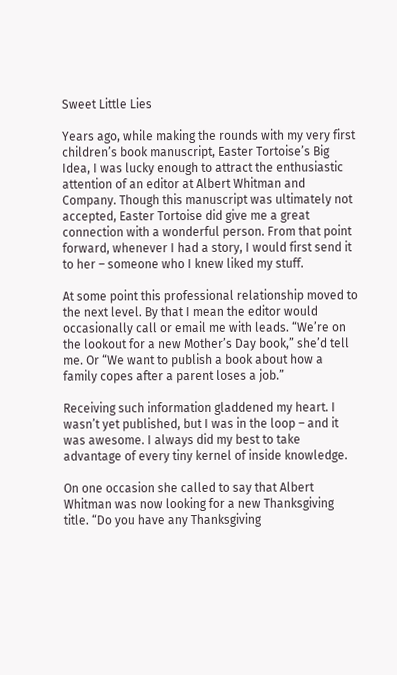Sweet Little Lies

Years ago, while making the rounds with my very first children’s book manuscript, Easter Tortoise’s Big Idea, I was lucky enough to attract the enthusiastic attention of an editor at Albert Whitman and Company. Though this manuscript was ultimately not accepted, Easter Tortoise did give me a great connection with a wonderful person. From that point forward, whenever I had a story, I would first send it to her – someone who I knew liked my stuff.

At some point this professional relationship moved to the next level. By that I mean the editor would occasionally call or email me with leads. “We’re on the lookout for a new Mother’s Day book,” she’d tell me. Or “We want to publish a book about how a family copes after a parent loses a job.”

Receiving such information gladdened my heart. I wasn’t yet published, but I was in the loop – and it was awesome. I always did my best to take advantage of every tiny kernel of inside knowledge.

On one occasion she called to say that Albert Whitman was now looking for a new Thanksgiving title. “Do you have any Thanksgiving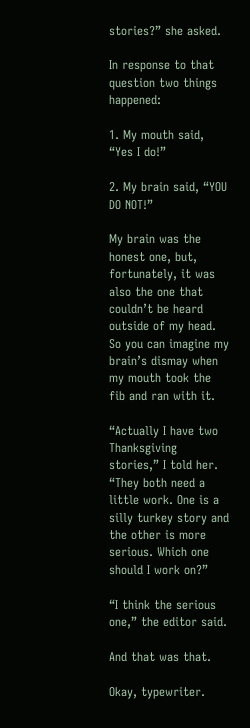stories?” she asked.

In response to that question two things happened:

1. My mouth said, “Yes I do!”

2. My brain said, “YOU DO NOT!”

My brain was the honest one, but, fortunately, it was also the one that couldn’t be heard outside of my head. So you can imagine my brain’s dismay when my mouth took the fib and ran with it.

“Actually I have two Thanksgiving stories,” I told her. “They both need a little work. One is a silly turkey story and the other is more serious. Which one should I work on?”

“I think the serious one,” the editor said.

And that was that.

Okay, typewriter.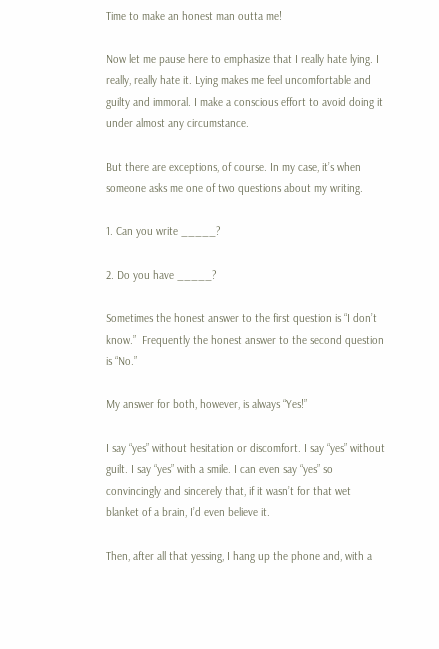Time to make an honest man outta me!

Now let me pause here to emphasize that I really hate lying. I really, really hate it. Lying makes me feel uncomfortable and guilty and immoral. I make a conscious effort to avoid doing it under almost any circumstance.

But there are exceptions, of course. In my case, it’s when someone asks me one of two questions about my writing.

1. Can you write _____?

2. Do you have _____?

Sometimes the honest answer to the first question is “I don’t know.”  Frequently the honest answer to the second question is “No.”

My answer for both, however, is always “Yes!”

I say “yes” without hesitation or discomfort. I say “yes” without guilt. I say “yes” with a smile. I can even say “yes” so convincingly and sincerely that, if it wasn’t for that wet blanket of a brain, I’d even believe it.

Then, after all that yessing, I hang up the phone and, with a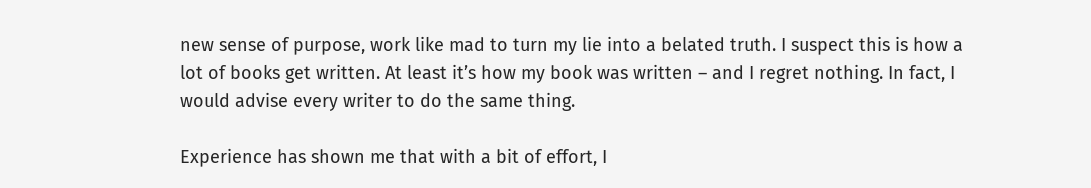new sense of purpose, work like mad to turn my lie into a belated truth. I suspect this is how a lot of books get written. At least it’s how my book was written – and I regret nothing. In fact, I would advise every writer to do the same thing.

Experience has shown me that with a bit of effort, I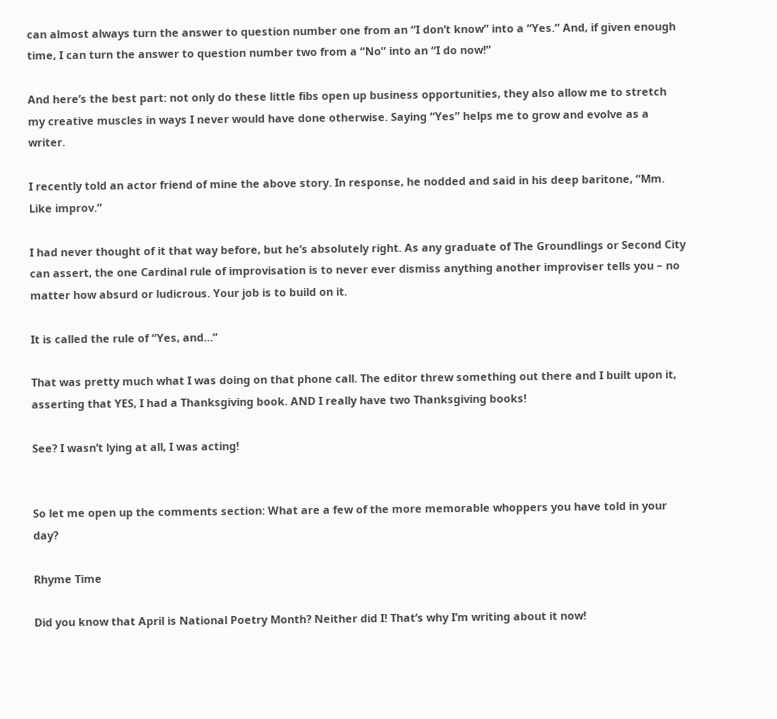can almost always turn the answer to question number one from an “I don’t know” into a “Yes.” And, if given enough time, I can turn the answer to question number two from a “No” into an “I do now!”

And here’s the best part: not only do these little fibs open up business opportunities, they also allow me to stretch my creative muscles in ways I never would have done otherwise. Saying “Yes” helps me to grow and evolve as a writer.

I recently told an actor friend of mine the above story. In response, he nodded and said in his deep baritone, “Mm. Like improv.”

I had never thought of it that way before, but he’s absolutely right. As any graduate of The Groundlings or Second City can assert, the one Cardinal rule of improvisation is to never ever dismiss anything another improviser tells you – no matter how absurd or ludicrous. Your job is to build on it.

It is called the rule of “Yes, and…”

That was pretty much what I was doing on that phone call. The editor threw something out there and I built upon it, asserting that YES, I had a Thanksgiving book. AND I really have two Thanksgiving books!

See? I wasn’t lying at all, I was acting!


So let me open up the comments section: What are a few of the more memorable whoppers you have told in your day?

Rhyme Time

Did you know that April is National Poetry Month? Neither did I! That’s why I’m writing about it now!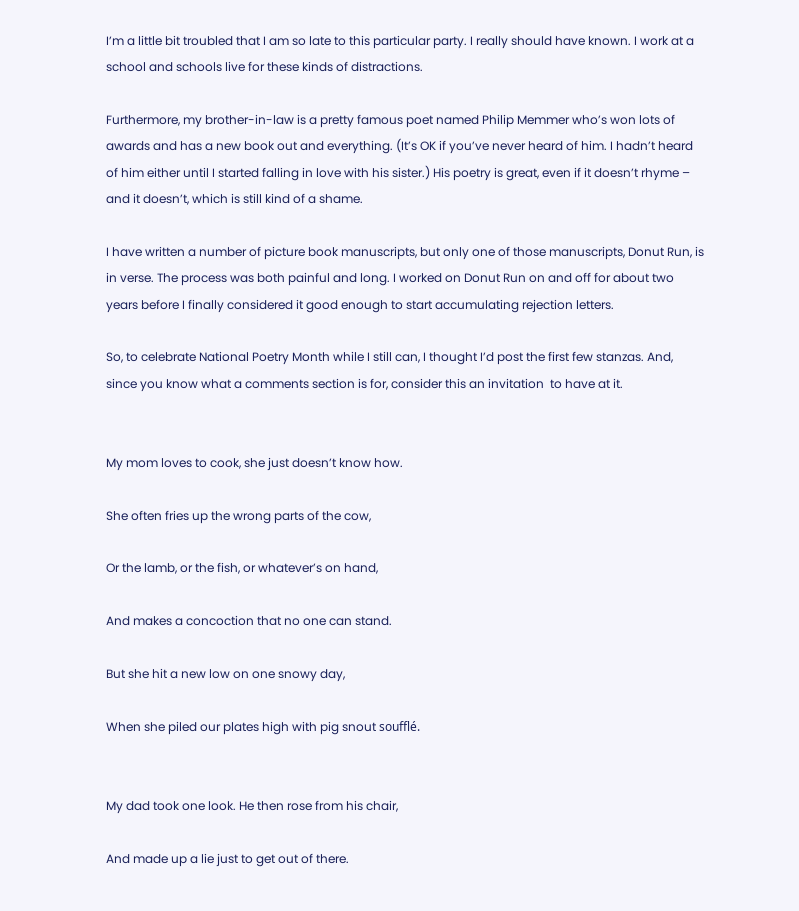I’m a little bit troubled that I am so late to this particular party. I really should have known. I work at a school and schools live for these kinds of distractions.

Furthermore, my brother-in-law is a pretty famous poet named Philip Memmer who’s won lots of awards and has a new book out and everything. (It’s OK if you’ve never heard of him. I hadn’t heard of him either until I started falling in love with his sister.) His poetry is great, even if it doesn’t rhyme – and it doesn’t, which is still kind of a shame.

I have written a number of picture book manuscripts, but only one of those manuscripts, Donut Run, is in verse. The process was both painful and long. I worked on Donut Run on and off for about two years before I finally considered it good enough to start accumulating rejection letters.

So, to celebrate National Poetry Month while I still can, I thought I’d post the first few stanzas. And, since you know what a comments section is for, consider this an invitation  to have at it.


My mom loves to cook, she just doesn’t know how.

She often fries up the wrong parts of the cow,

Or the lamb, or the fish, or whatever’s on hand,

And makes a concoction that no one can stand.

But she hit a new low on one snowy day,

When she piled our plates high with pig snout soufflé.


My dad took one look. He then rose from his chair,

And made up a lie just to get out of there.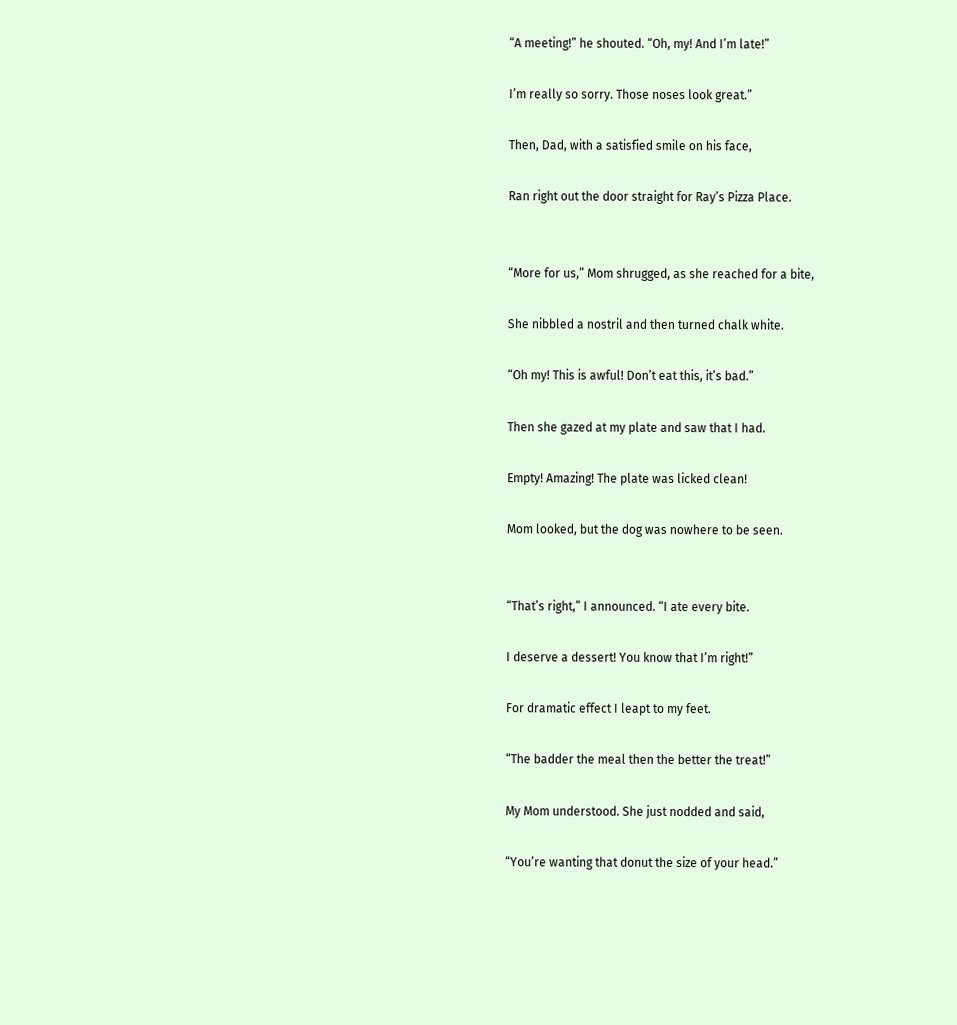“A meeting!” he shouted. “Oh, my! And I’m late!”

I’m really so sorry. Those noses look great.”

Then, Dad, with a satisfied smile on his face,

Ran right out the door straight for Ray’s Pizza Place.


“More for us,” Mom shrugged, as she reached for a bite,

She nibbled a nostril and then turned chalk white.

“Oh my! This is awful! Don’t eat this, it’s bad.”

Then she gazed at my plate and saw that I had.

Empty! Amazing! The plate was licked clean!

Mom looked, but the dog was nowhere to be seen.


“That’s right,” I announced. “I ate every bite.

I deserve a dessert! You know that I’m right!”

For dramatic effect I leapt to my feet.

“The badder the meal then the better the treat!”

My Mom understood. She just nodded and said,

“You’re wanting that donut the size of your head.”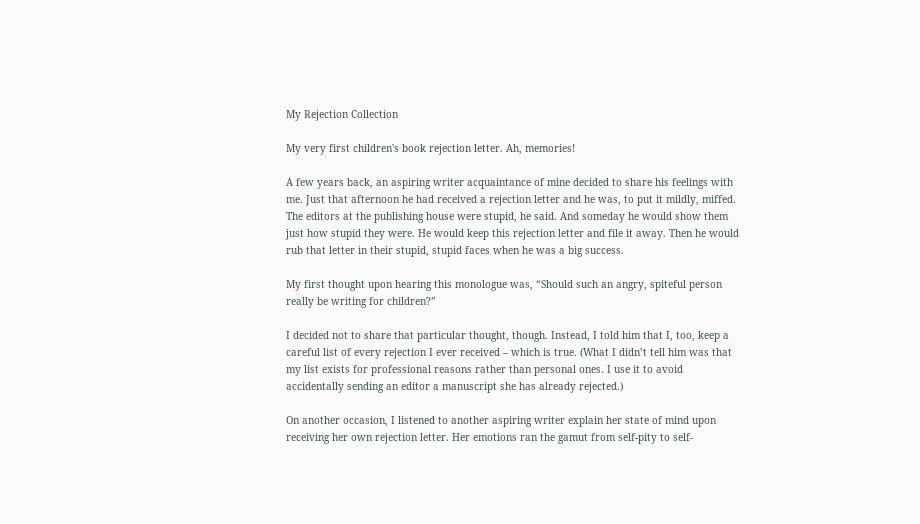My Rejection Collection

My very first children's book rejection letter. Ah, memories!

A few years back, an aspiring writer acquaintance of mine decided to share his feelings with me. Just that afternoon he had received a rejection letter and he was, to put it mildly, miffed. The editors at the publishing house were stupid, he said. And someday he would show them just how stupid they were. He would keep this rejection letter and file it away. Then he would rub that letter in their stupid, stupid faces when he was a big success.

My first thought upon hearing this monologue was, “Should such an angry, spiteful person really be writing for children?”

I decided not to share that particular thought, though. Instead, I told him that I, too, keep a careful list of every rejection I ever received – which is true. (What I didn’t tell him was that my list exists for professional reasons rather than personal ones. I use it to avoid accidentally sending an editor a manuscript she has already rejected.)

On another occasion, I listened to another aspiring writer explain her state of mind upon receiving her own rejection letter. Her emotions ran the gamut from self-pity to self-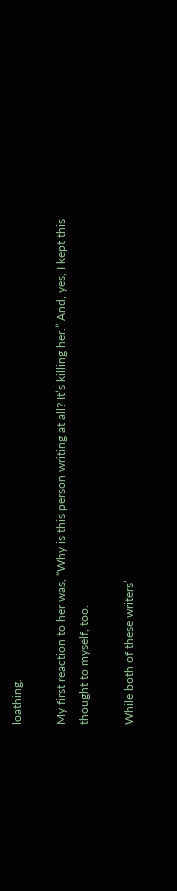loathing.

My first reaction to her was, “Why is this person writing at all? It’s killing her.” And, yes, I kept this thought to myself, too.

While both of these writers’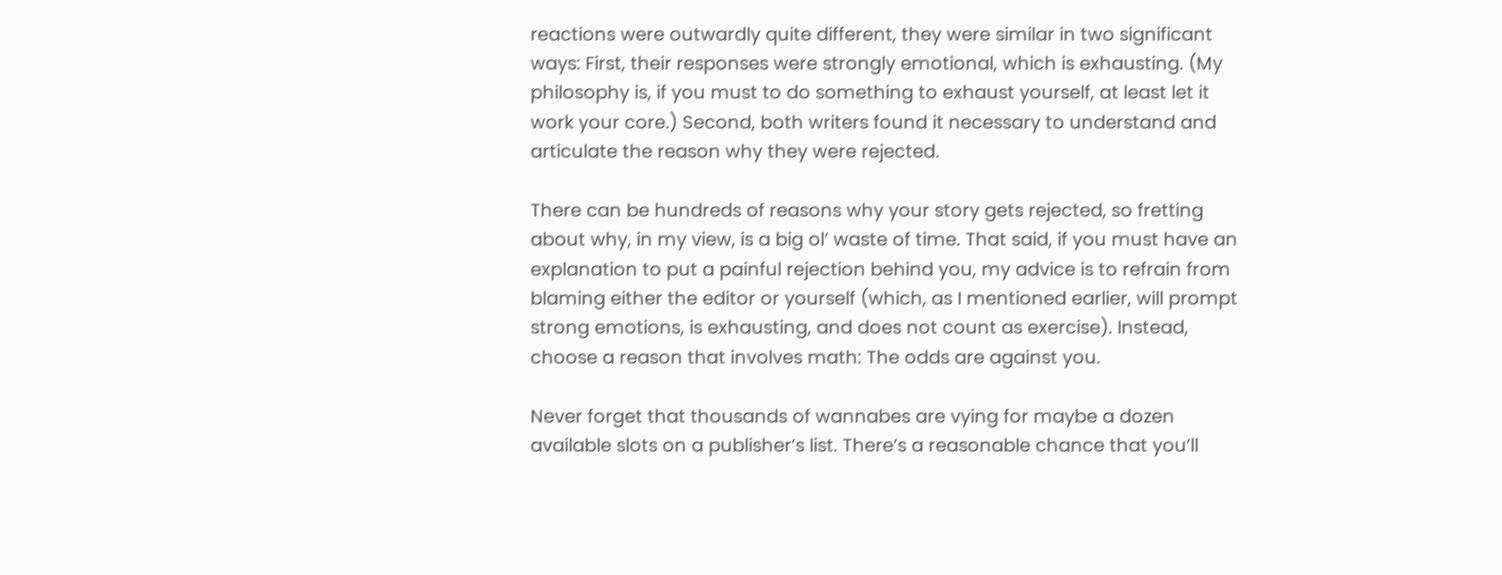reactions were outwardly quite different, they were similar in two significant ways: First, their responses were strongly emotional, which is exhausting. (My philosophy is, if you must to do something to exhaust yourself, at least let it work your core.) Second, both writers found it necessary to understand and articulate the reason why they were rejected.

There can be hundreds of reasons why your story gets rejected, so fretting about why, in my view, is a big ol’ waste of time. That said, if you must have an explanation to put a painful rejection behind you, my advice is to refrain from blaming either the editor or yourself (which, as I mentioned earlier, will prompt strong emotions, is exhausting, and does not count as exercise). Instead, choose a reason that involves math: The odds are against you.

Never forget that thousands of wannabes are vying for maybe a dozen available slots on a publisher’s list. There’s a reasonable chance that you’ll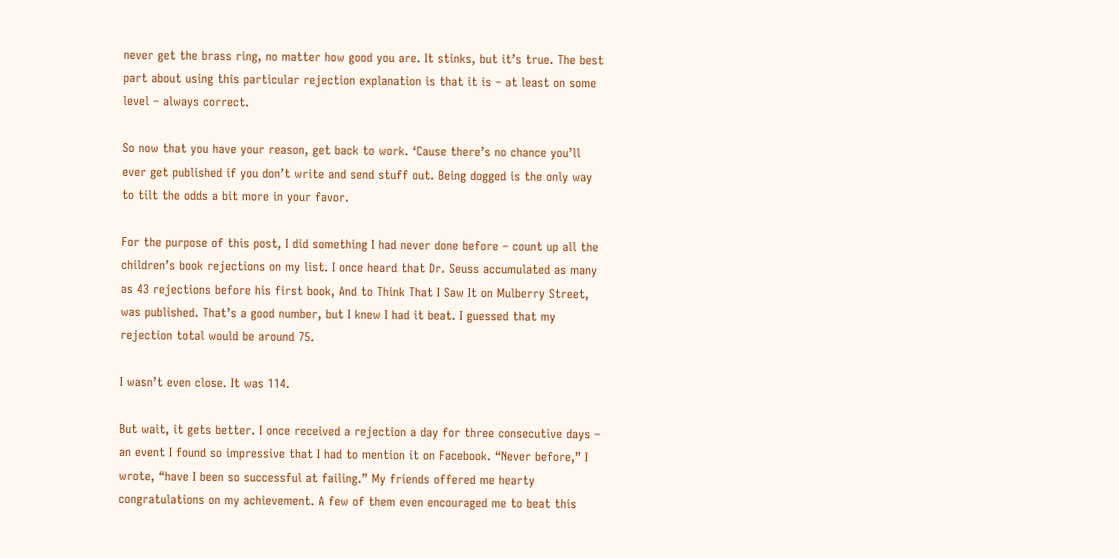never get the brass ring, no matter how good you are. It stinks, but it’s true. The best part about using this particular rejection explanation is that it is – at least on some level – always correct.

So now that you have your reason, get back to work. ‘Cause there’s no chance you’ll ever get published if you don’t write and send stuff out. Being dogged is the only way to tilt the odds a bit more in your favor.

For the purpose of this post, I did something I had never done before – count up all the children’s book rejections on my list. I once heard that Dr. Seuss accumulated as many as 43 rejections before his first book, And to Think That I Saw It on Mulberry Street, was published. That’s a good number, but I knew I had it beat. I guessed that my rejection total would be around 75.

I wasn’t even close. It was 114.

But wait, it gets better. I once received a rejection a day for three consecutive days – an event I found so impressive that I had to mention it on Facebook. “Never before,” I wrote, “have I been so successful at failing.” My friends offered me hearty congratulations on my achievement. A few of them even encouraged me to beat this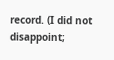record. (I did not disappoint;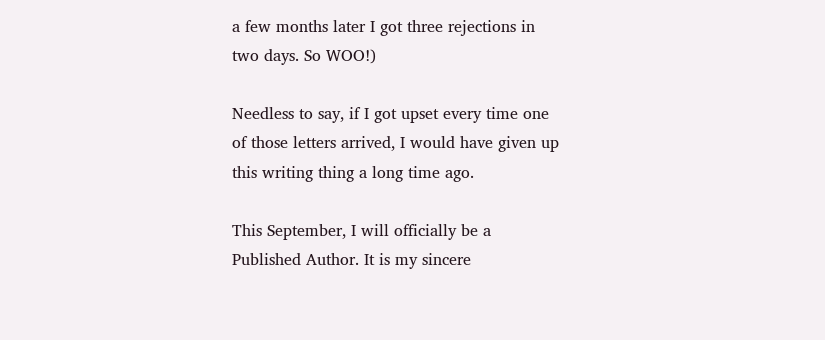a few months later I got three rejections in two days. So WOO!)

Needless to say, if I got upset every time one of those letters arrived, I would have given up this writing thing a long time ago.

This September, I will officially be a Published Author. It is my sincere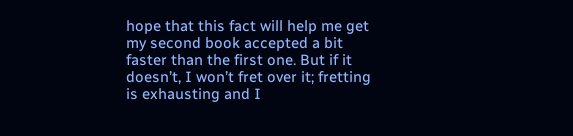hope that this fact will help me get my second book accepted a bit faster than the first one. But if it doesn’t, I won’t fret over it; fretting is exhausting and I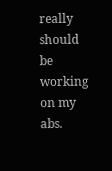really should be working on my abs.